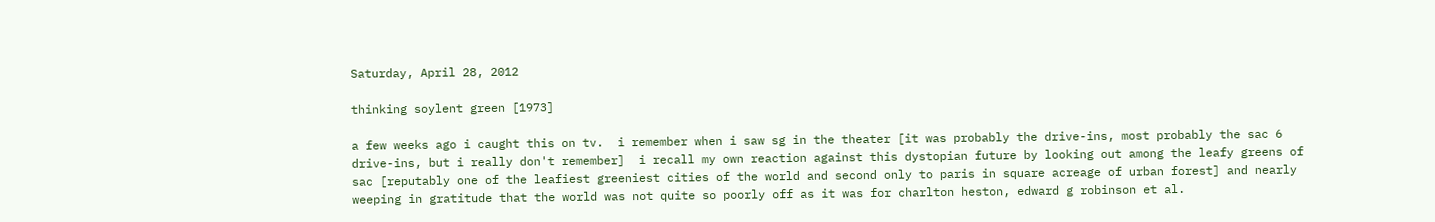Saturday, April 28, 2012

thinking soylent green [1973]

a few weeks ago i caught this on tv.  i remember when i saw sg in the theater [it was probably the drive-ins, most probably the sac 6 drive-ins, but i really don't remember]  i recall my own reaction against this dystopian future by looking out among the leafy greens of sac [reputably one of the leafiest greeniest cities of the world and second only to paris in square acreage of urban forest] and nearly weeping in gratitude that the world was not quite so poorly off as it was for charlton heston, edward g robinson et al.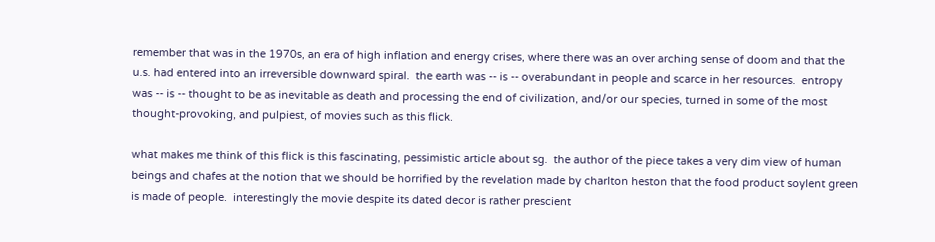remember that was in the 1970s, an era of high inflation and energy crises, where there was an over arching sense of doom and that the u.s. had entered into an irreversible downward spiral.  the earth was -- is -- overabundant in people and scarce in her resources.  entropy was -- is -- thought to be as inevitable as death and processing the end of civilization, and/or our species, turned in some of the most thought-provoking, and pulpiest, of movies such as this flick.

what makes me think of this flick is this fascinating, pessimistic article about sg.  the author of the piece takes a very dim view of human beings and chafes at the notion that we should be horrified by the revelation made by charlton heston that the food product soylent green is made of people.  interestingly the movie despite its dated decor is rather prescient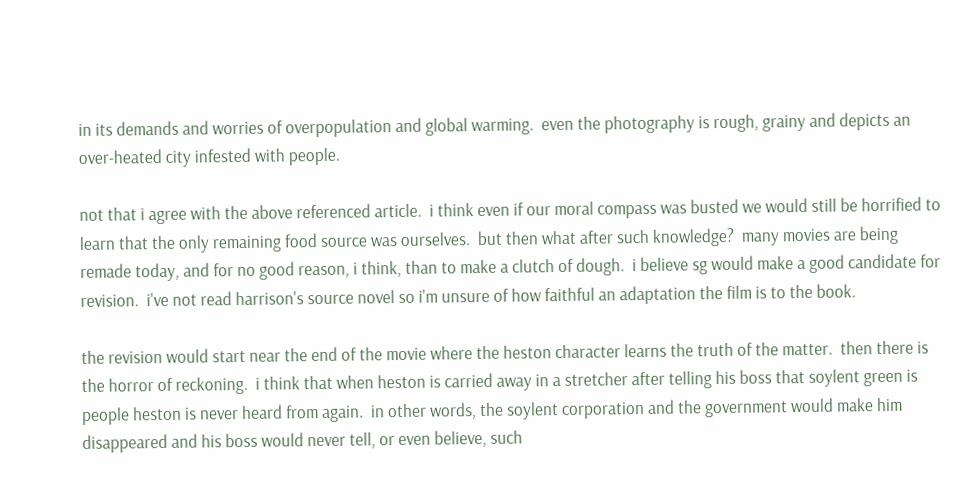in its demands and worries of overpopulation and global warming.  even the photography is rough, grainy and depicts an over-heated city infested with people.

not that i agree with the above referenced article.  i think even if our moral compass was busted we would still be horrified to learn that the only remaining food source was ourselves.  but then what after such knowledge?  many movies are being remade today, and for no good reason, i think, than to make a clutch of dough.  i believe sg would make a good candidate for revision.  i've not read harrison's source novel so i'm unsure of how faithful an adaptation the film is to the book.

the revision would start near the end of the movie where the heston character learns the truth of the matter.  then there is the horror of reckoning.  i think that when heston is carried away in a stretcher after telling his boss that soylent green is people heston is never heard from again.  in other words, the soylent corporation and the government would make him disappeared and his boss would never tell, or even believe, such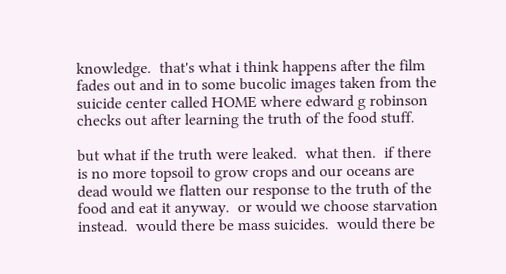knowledge.  that's what i think happens after the film fades out and in to some bucolic images taken from the suicide center called HOME where edward g robinson checks out after learning the truth of the food stuff.

but what if the truth were leaked.  what then.  if there is no more topsoil to grow crops and our oceans are dead would we flatten our response to the truth of the food and eat it anyway.  or would we choose starvation instead.  would there be mass suicides.  would there be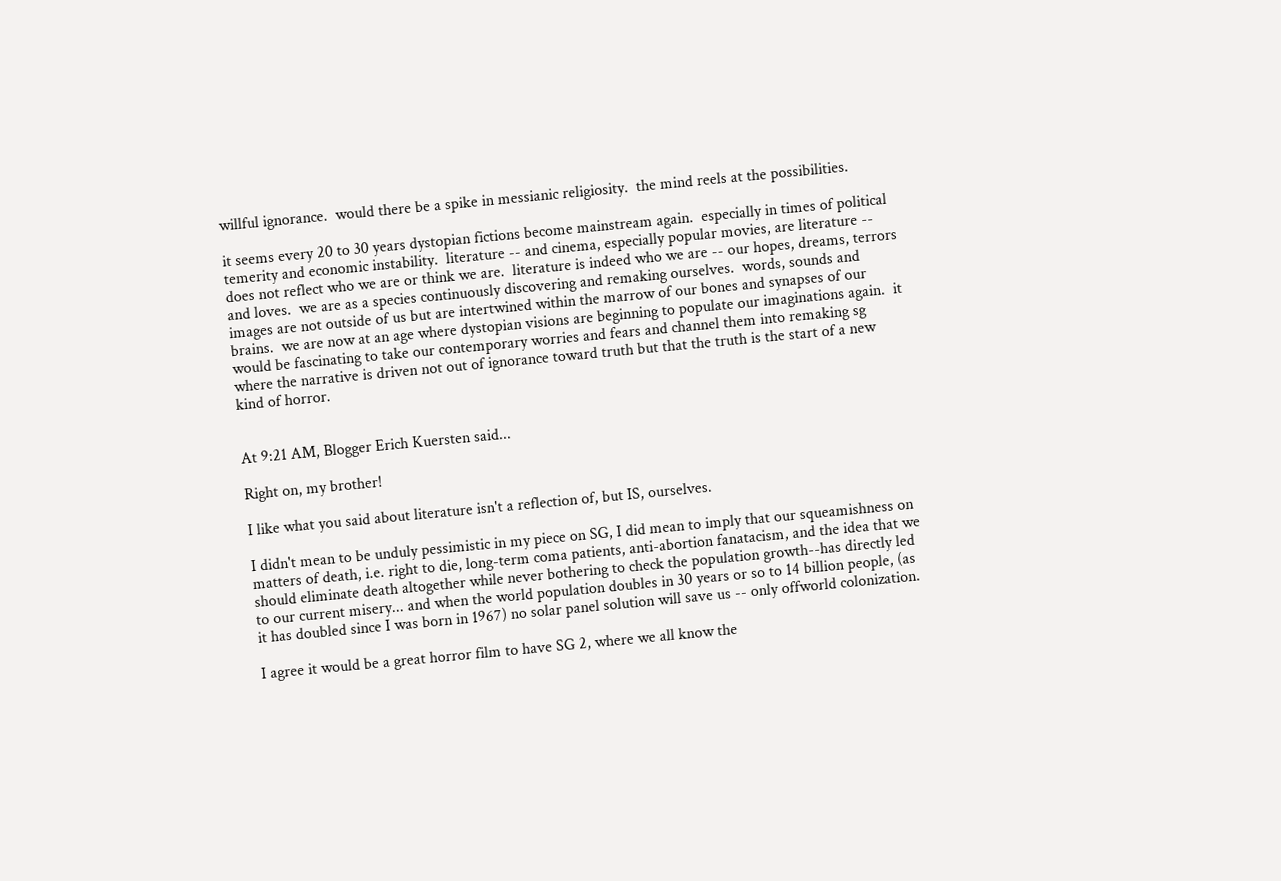willful ignorance.  would there be a spike in messianic religiosity.  the mind reels at the possibilities.

it seems every 20 to 30 years dystopian fictions become mainstream again.  especially in times of political temerity and economic instability.  literature -- and cinema, especially popular movies, are literature -- does not reflect who we are or think we are.  literature is indeed who we are -- our hopes, dreams, terrors and loves.  we are as a species continuously discovering and remaking ourselves.  words, sounds and images are not outside of us but are intertwined within the marrow of our bones and synapses of our brains.  we are now at an age where dystopian visions are beginning to populate our imaginations again.  it would be fascinating to take our contemporary worries and fears and channel them into remaking sg where the narrative is driven not out of ignorance toward truth but that the truth is the start of a new kind of horror.


At 9:21 AM, Blogger Erich Kuersten said...

Right on, my brother!

I like what you said about literature isn't a reflection of, but IS, ourselves.

I didn't mean to be unduly pessimistic in my piece on SG, I did mean to imply that our squeamishness on matters of death, i.e. right to die, long-term coma patients, anti-abortion fanatacism, and the idea that we should eliminate death altogether while never bothering to check the population growth--has directly led to our current misery... and when the world population doubles in 30 years or so to 14 billion people, (as it has doubled since I was born in 1967) no solar panel solution will save us -- only offworld colonization.

I agree it would be a great horror film to have SG 2, where we all know the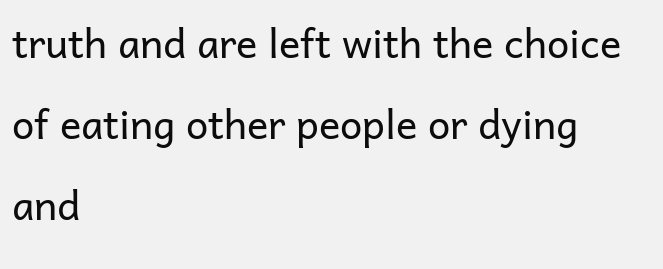truth and are left with the choice of eating other people or dying and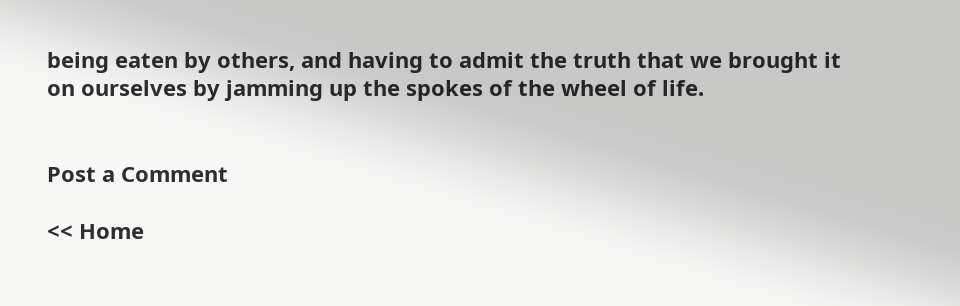being eaten by others, and having to admit the truth that we brought it on ourselves by jamming up the spokes of the wheel of life.


Post a Comment

<< Home